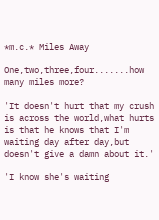*m.c.* Miles Away

One,two,three,four.......how many miles more?

'It doesn't hurt that my crush is across the world,what hurts is that he knows that I'm waiting day after day,but doesn't give a damn about it.'

'I know she's waiting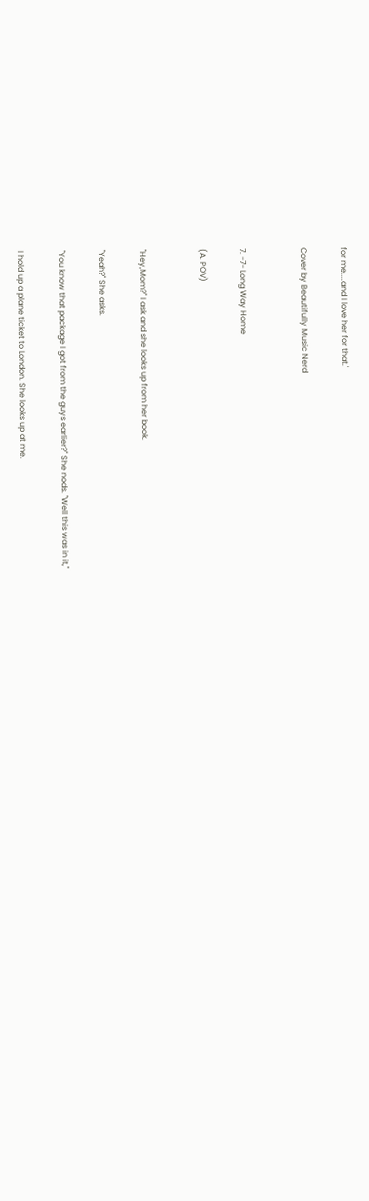for me....and I love her for that.'

Cover by Beautifully Music Nerd


7. -7- Long Way Home

(A. POV)


"Hey,Mom?" I ask and she looks up from her book.

"Yeah?" She asks.

"You know that package I got from the guys earlier?" She nods. "Well this was in it,"

I hold up a plane ticket to London. She looks up at me.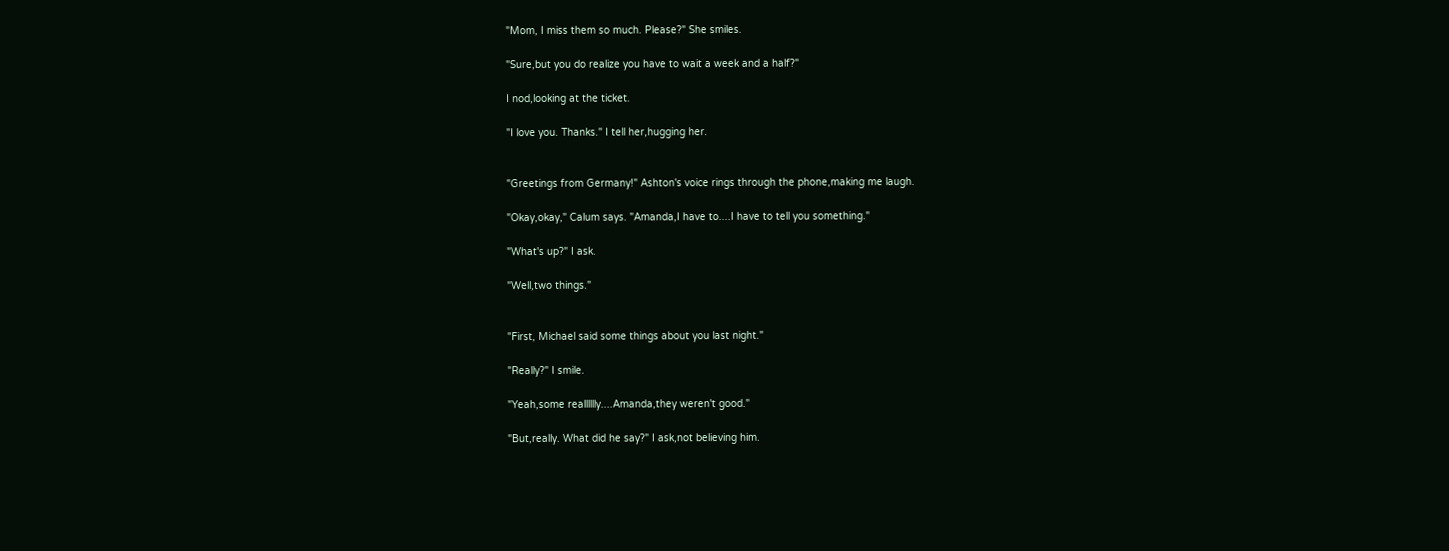"Mom, I miss them so much. Please?" She smiles.

"Sure,but you do realize you have to wait a week and a half?"

I nod,looking at the ticket.

"I love you. Thanks." I tell her,hugging her.


"Greetings from Germany!" Ashton's voice rings through the phone,making me laugh.

"Okay,okay," Calum says. "Amanda,I have to....I have to tell you something."

"What's up?" I ask.

"Well,two things."


"First, Michael said some things about you last night."

"Really?" I smile.

"Yeah,some realllllly....Amanda,they weren't good."

"But,really. What did he say?" I ask,not believing him.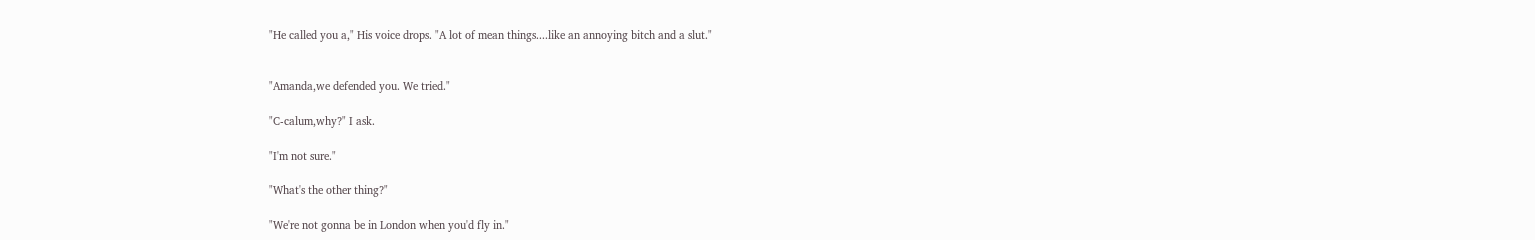"He called you a," His voice drops. "A lot of mean things....like an annoying bitch and a slut."


"Amanda,we defended you. We tried."

"C-calum,why?" I ask.

"I'm not sure."

"What's the other thing?"

"We're not gonna be in London when you'd fly in."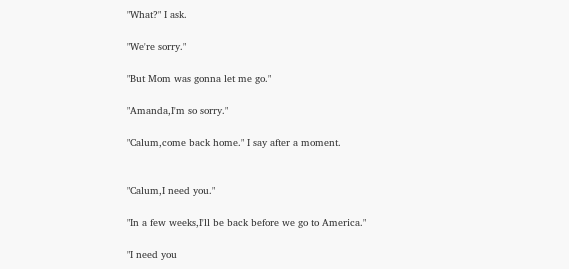"What?" I ask.

"We're sorry."

"But Mom was gonna let me go."

"Amanda,I'm so sorry."

"Calum,come back home." I say after a moment.


"Calum,I need you."

"In a few weeks,I'll be back before we go to America."

"I need you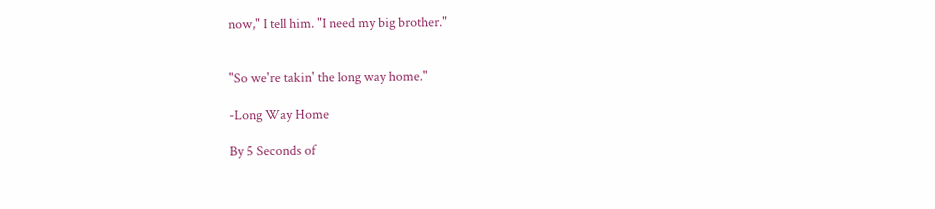now," I tell him. "I need my big brother."


"So we're takin' the long way home."

-Long Way Home

By 5 Seconds of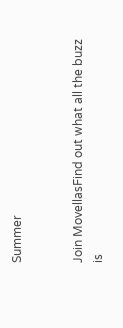Summer


Join MovellasFind out what all the buzz is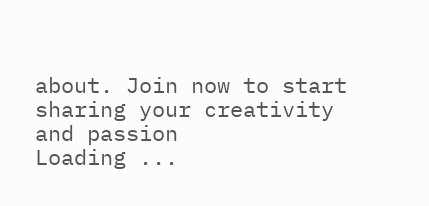about. Join now to start sharing your creativity and passion
Loading ...